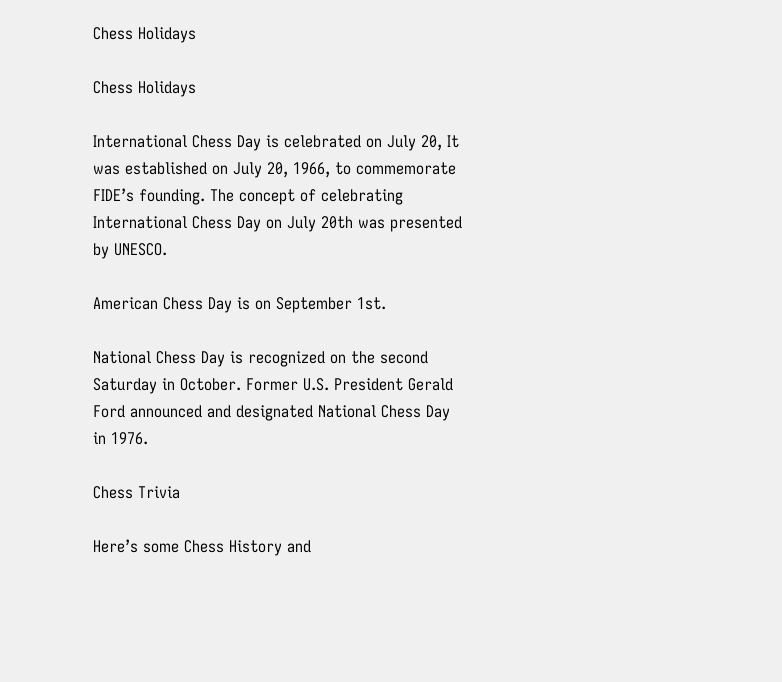Chess Holidays

Chess Holidays

International Chess Day is celebrated on July 20, It was established on July 20, 1966, to commemorate FIDE’s founding. The concept of celebrating International Chess Day on July 20th was presented by UNESCO.

American Chess Day is on September 1st.

National Chess Day is recognized on the second Saturday in October. Former U.S. President Gerald Ford announced and designated National Chess Day in 1976.

Chess Trivia

Here’s some Chess History and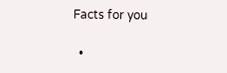Facts for you

  •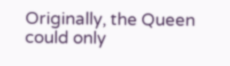Originally, the Queen could only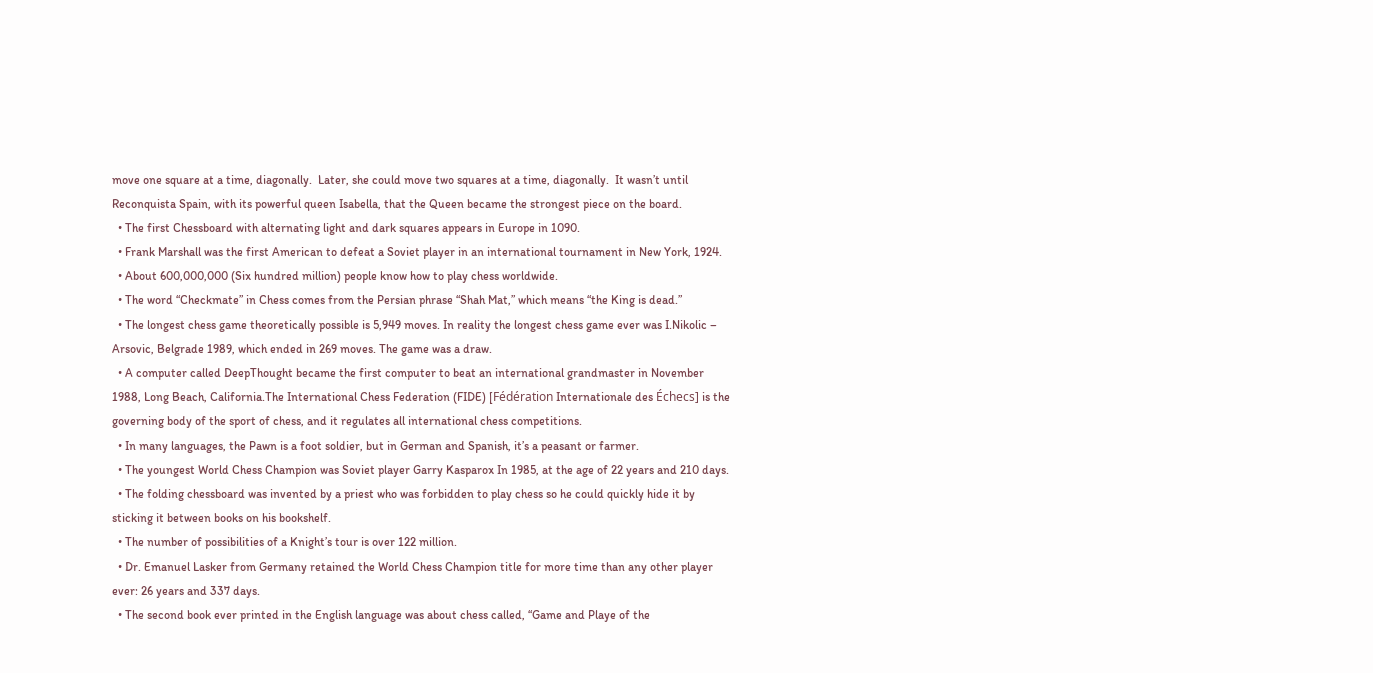move one square at a time, diagonally.  Later, she could move two squares at a time, diagonally.  It wasn’t until Reconquista Spain, with its powerful queen Isabella, that the Queen became the strongest piece on the board.
  • The first Chessboard with alternating light and dark squares appears in Europe in 1090.
  • Frank Marshall was the first American to defeat a Soviet player in an international tournament in New York, 1924.
  • About 600,000,000 (Six hundred million) people know how to play chess worldwide.
  • The word “Checkmate” in Chess comes from the Persian phrase “Shah Mat,” which means “the King is dead.”
  • The longest chess game theoretically possible is 5,949 moves. In reality the longest chess game ever was I.Nikolic – Arsovic, Belgrade 1989, which ended in 269 moves. The game was a draw.
  • A computer called DeepThought became the first computer to beat an international grandmaster in November 1988, Long Beach, California.The International Chess Federation (FIDE) [Fédération Internationale des Échecs] is the governing body of the sport of chess, and it regulates all international chess competitions.
  • In many languages, the Pawn is a foot soldier, but in German and Spanish, it’s a peasant or farmer.
  • The youngest World Chess Champion was Soviet player Garry Kasparox In 1985, at the age of 22 years and 210 days.
  • The folding chessboard was invented by a priest who was forbidden to play chess so he could quickly hide it by sticking it between books on his bookshelf.
  • The number of possibilities of a Knight’s tour is over 122 million.
  • Dr. Emanuel Lasker from Germany retained the World Chess Champion title for more time than any other player ever: 26 years and 337 days.
  • The second book ever printed in the English language was about chess called, “Game and Playe of the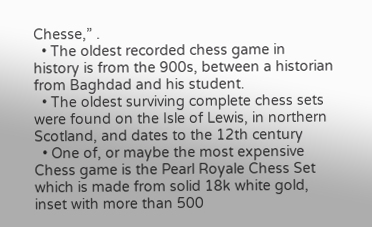Chesse,” .
  • The oldest recorded chess game in history is from the 900s, between a historian from Baghdad and his student.
  • The oldest surviving complete chess sets were found on the Isle of Lewis, in northern Scotland, and dates to the 12th century
  • One of, or maybe the most expensive Chess game is the Pearl Royale Chess Set which is made from solid 18k white gold, inset with more than 500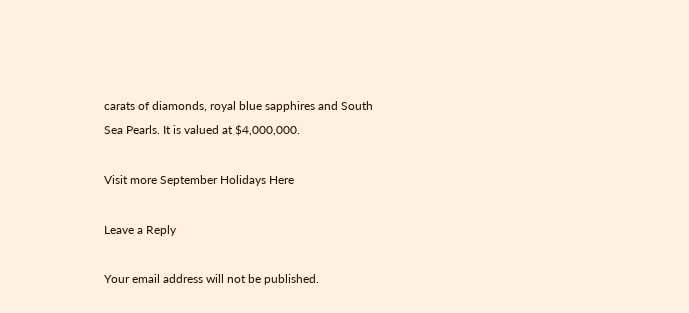carats of diamonds, royal blue sapphires and South Sea Pearls. It is valued at $4,000,000.

Visit more September Holidays Here

Leave a Reply

Your email address will not be published.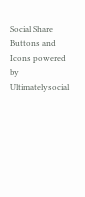Social Share Buttons and Icons powered by Ultimatelysocial